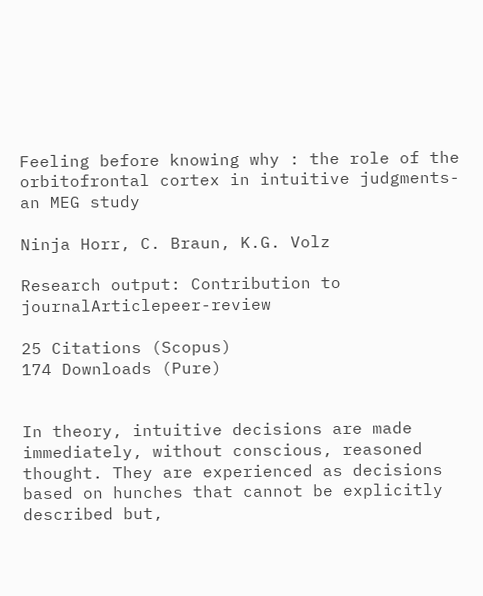Feeling before knowing why : the role of the orbitofrontal cortex in intuitive judgments-an MEG study

Ninja Horr, C. Braun, K.G. Volz

Research output: Contribution to journalArticlepeer-review

25 Citations (Scopus)
174 Downloads (Pure)


In theory, intuitive decisions are made immediately, without conscious, reasoned thought. They are experienced as decisions based on hunches that cannot be explicitly described but,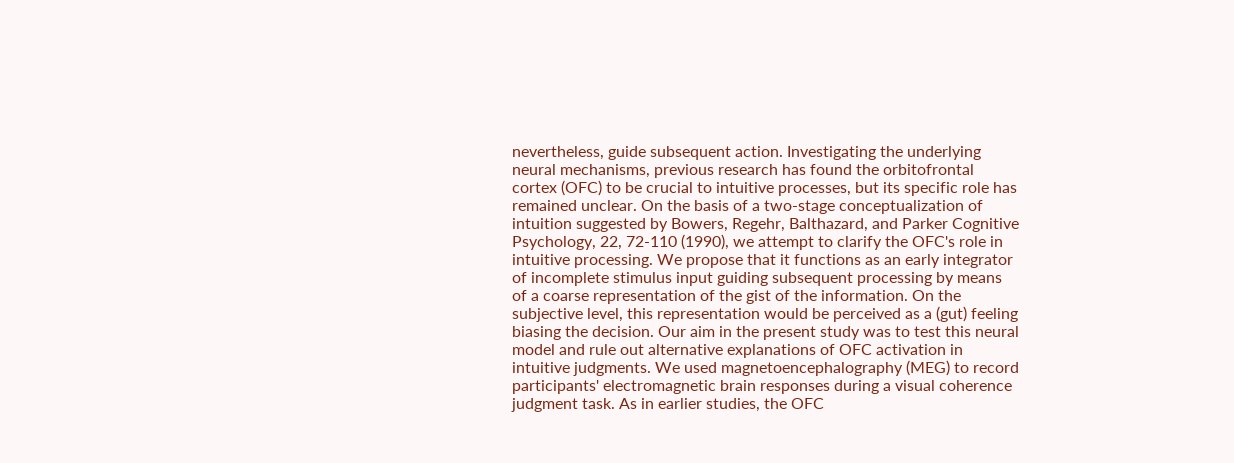nevertheless, guide subsequent action. Investigating the underlying neural mechanisms, previous research has found the orbitofrontal cortex (OFC) to be crucial to intuitive processes, but its specific role has remained unclear. On the basis of a two-stage conceptualization of intuition suggested by Bowers, Regehr, Balthazard, and Parker Cognitive Psychology, 22, 72-110 (1990), we attempt to clarify the OFC's role in intuitive processing. We propose that it functions as an early integrator of incomplete stimulus input guiding subsequent processing by means of a coarse representation of the gist of the information. On the subjective level, this representation would be perceived as a (gut) feeling biasing the decision. Our aim in the present study was to test this neural model and rule out alternative explanations of OFC activation in intuitive judgments. We used magnetoencephalography (MEG) to record participants' electromagnetic brain responses during a visual coherence judgment task. As in earlier studies, the OFC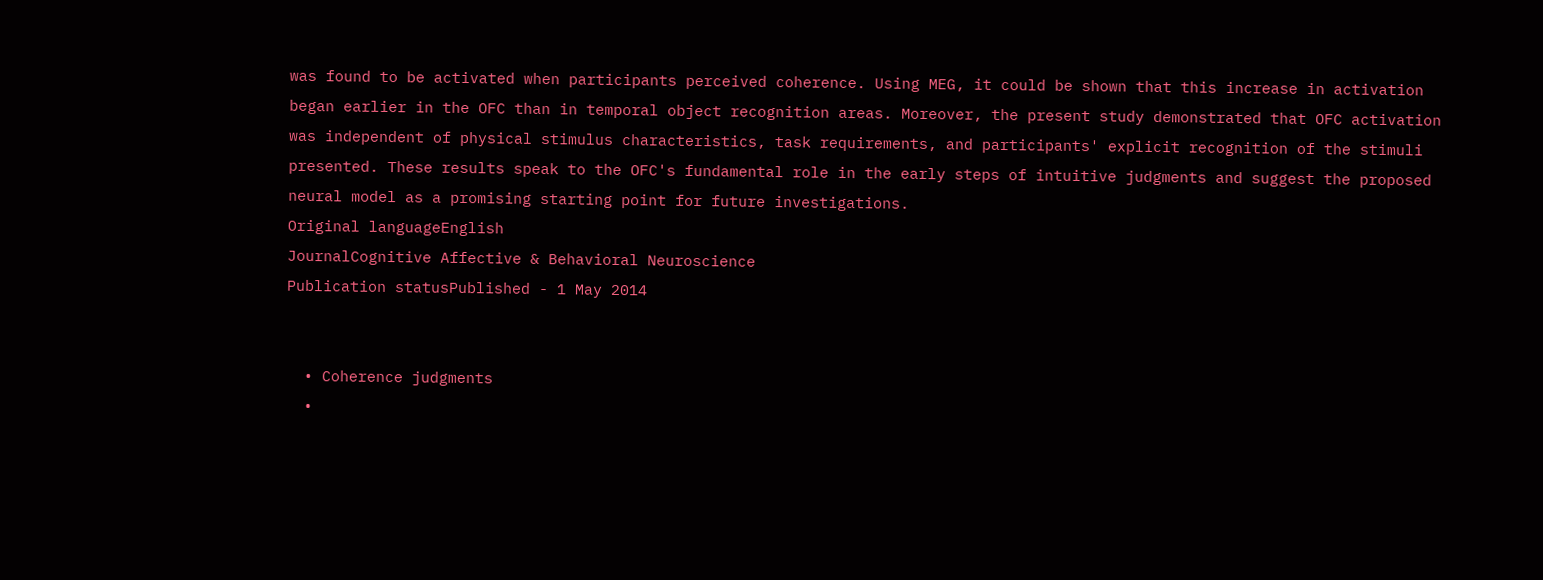was found to be activated when participants perceived coherence. Using MEG, it could be shown that this increase in activation began earlier in the OFC than in temporal object recognition areas. Moreover, the present study demonstrated that OFC activation was independent of physical stimulus characteristics, task requirements, and participants' explicit recognition of the stimuli presented. These results speak to the OFC's fundamental role in the early steps of intuitive judgments and suggest the proposed neural model as a promising starting point for future investigations.
Original languageEnglish
JournalCognitive Affective & Behavioral Neuroscience
Publication statusPublished - 1 May 2014


  • Coherence judgments
  •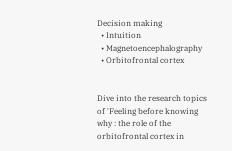Decision making
  • Intuition
  • Magnetoencephalography
  • Orbitofrontal cortex


Dive into the research topics of 'Feeling before knowing why : the role of the orbitofrontal cortex in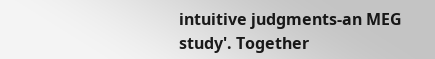intuitive judgments-an MEG study'. Together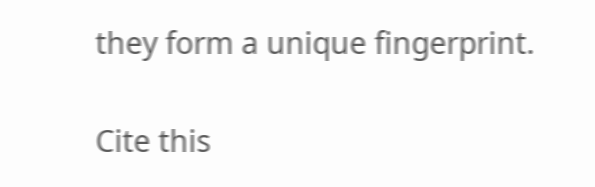they form a unique fingerprint.

Cite this